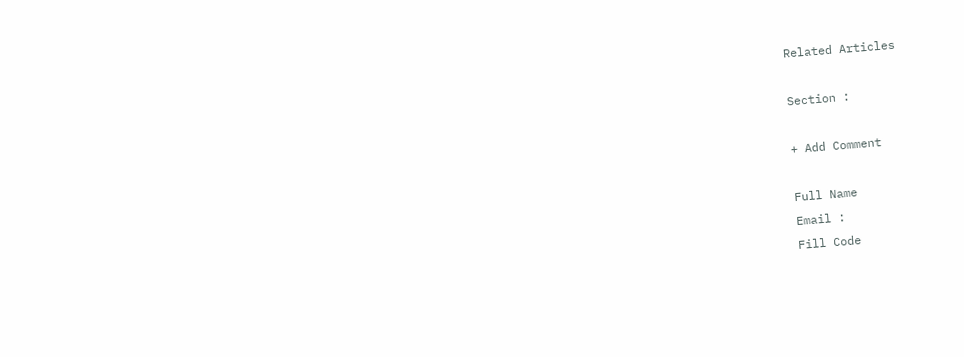Related Articles

Section :

+ Add Comment

Full Name
Email :
Fill Code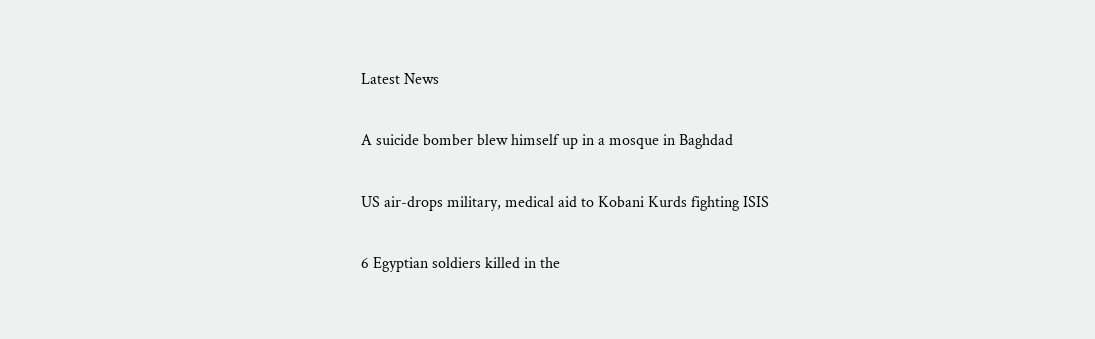Latest News

A suicide bomber blew himself up in a mosque in Baghdad

US air-drops military, medical aid to Kobani Kurds fighting ISIS

6 Egyptian soldiers killed in the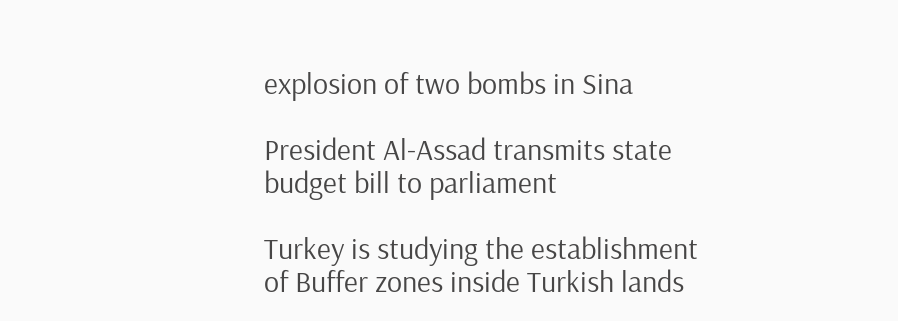explosion of two bombs in Sina

President Al-Assad transmits state budget bill to parliament

Turkey is studying the establishment of Buffer zones inside Turkish lands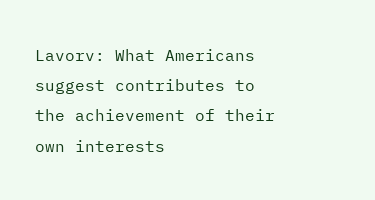Lavorv: What Americans suggest contributes to the achievement of their own interests